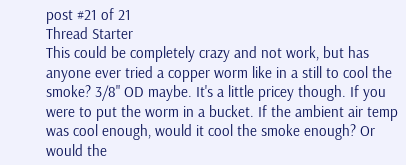post #21 of 21
Thread Starter
This could be completely crazy and not work, but has anyone ever tried a copper worm like in a still to cool the smoke? 3/8" OD maybe. It's a little pricey though. If you were to put the worm in a bucket. If the ambient air temp was cool enough, would it cool the smoke enough? Or would the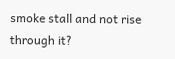smoke stall and not rise through it?